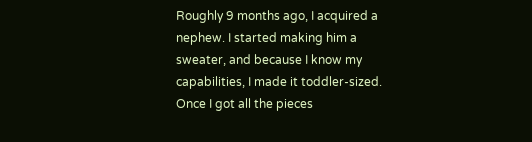Roughly 9 months ago, I acquired a nephew. I started making him a sweater, and because I know my capabilities, I made it toddler-sized. Once I got all the pieces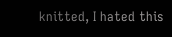knitted, I hated this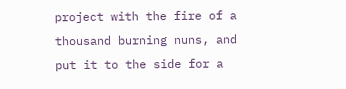project with the fire of a thousand burning nuns, and put it to the side for a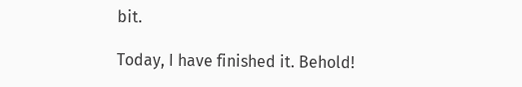bit.

Today, I have finished it. Behold!